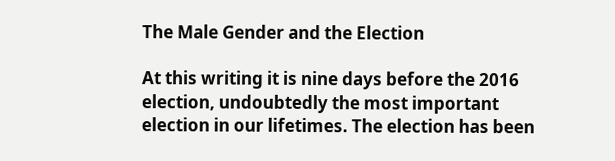The Male Gender and the Election

At this writing it is nine days before the 2016 election, undoubtedly the most important election in our lifetimes. The election has been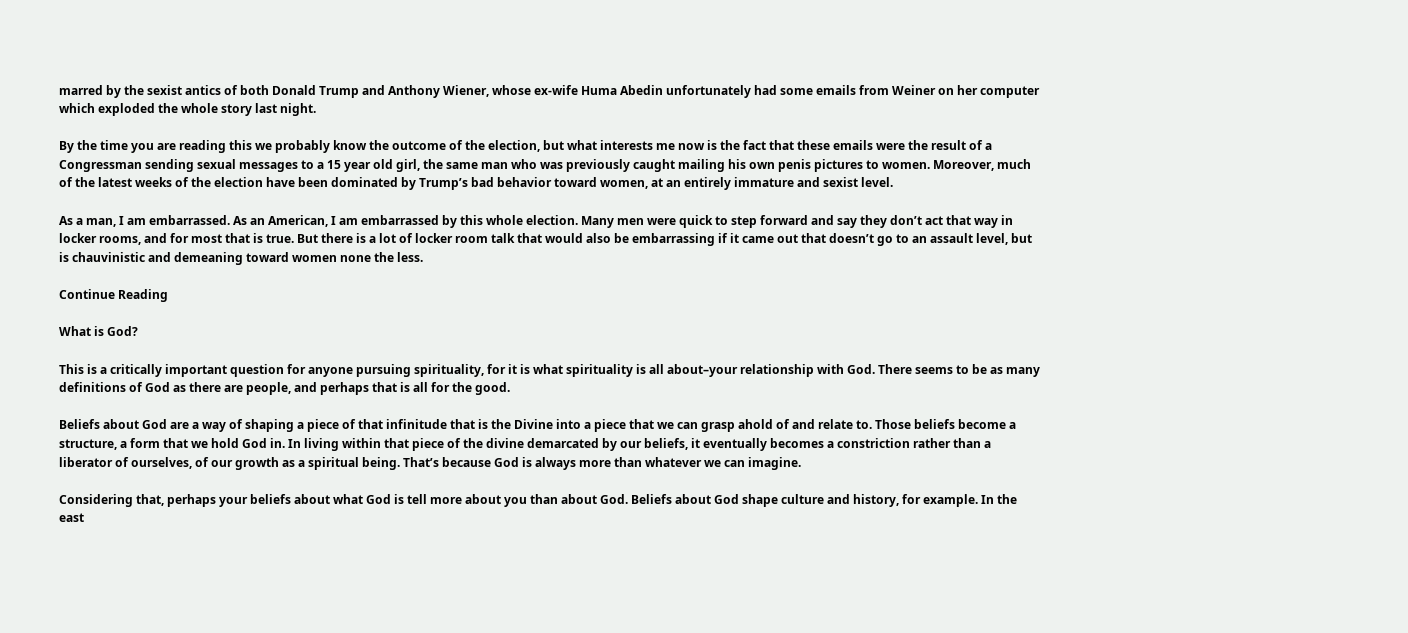marred by the sexist antics of both Donald Trump and Anthony Wiener, whose ex-wife Huma Abedin unfortunately had some emails from Weiner on her computer which exploded the whole story last night.

By the time you are reading this we probably know the outcome of the election, but what interests me now is the fact that these emails were the result of a Congressman sending sexual messages to a 15 year old girl, the same man who was previously caught mailing his own penis pictures to women. Moreover, much of the latest weeks of the election have been dominated by Trump’s bad behavior toward women, at an entirely immature and sexist level.

As a man, I am embarrassed. As an American, I am embarrassed by this whole election. Many men were quick to step forward and say they don’t act that way in locker rooms, and for most that is true. But there is a lot of locker room talk that would also be embarrassing if it came out that doesn’t go to an assault level, but is chauvinistic and demeaning toward women none the less.

Continue Reading

What is God?

This is a critically important question for anyone pursuing spirituality, for it is what spirituality is all about–your relationship with God. There seems to be as many definitions of God as there are people, and perhaps that is all for the good.

Beliefs about God are a way of shaping a piece of that infinitude that is the Divine into a piece that we can grasp ahold of and relate to. Those beliefs become a structure, a form that we hold God in. In living within that piece of the divine demarcated by our beliefs, it eventually becomes a constriction rather than a liberator of ourselves, of our growth as a spiritual being. That’s because God is always more than whatever we can imagine.

Considering that, perhaps your beliefs about what God is tell more about you than about God. Beliefs about God shape culture and history, for example. In the east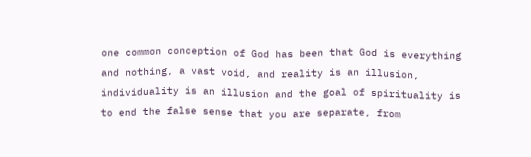one common conception of God has been that God is everything and nothing, a vast void, and reality is an illusion, individuality is an illusion and the goal of spirituality is to end the false sense that you are separate, from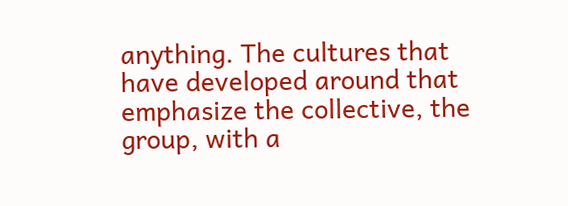anything. The cultures that have developed around that emphasize the collective, the group, with a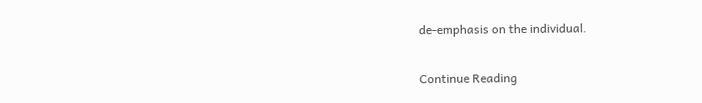de-emphasis on the individual.

Continue Reading